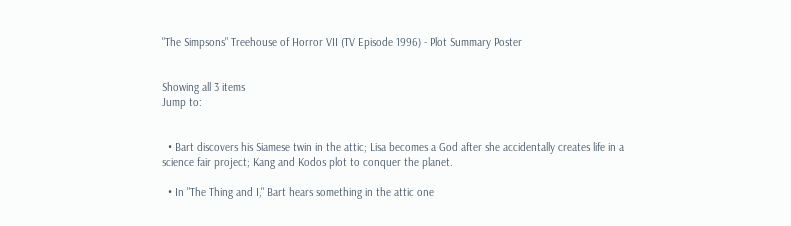"The Simpsons" Treehouse of Horror VII (TV Episode 1996) - Plot Summary Poster


Showing all 3 items
Jump to:


  • Bart discovers his Siamese twin in the attic; Lisa becomes a God after she accidentally creates life in a science fair project; Kang and Kodos plot to conquer the planet.

  • In "The Thing and I," Bart hears something in the attic one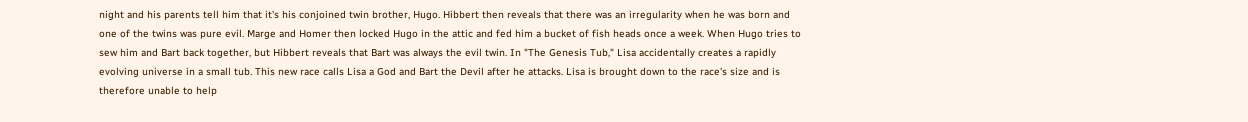night and his parents tell him that it's his conjoined twin brother, Hugo. Hibbert then reveals that there was an irregularity when he was born and one of the twins was pure evil. Marge and Homer then locked Hugo in the attic and fed him a bucket of fish heads once a week. When Hugo tries to sew him and Bart back together, but Hibbert reveals that Bart was always the evil twin. In "The Genesis Tub," Lisa accidentally creates a rapidly evolving universe in a small tub. This new race calls Lisa a God and Bart the Devil after he attacks. Lisa is brought down to the race's size and is therefore unable to help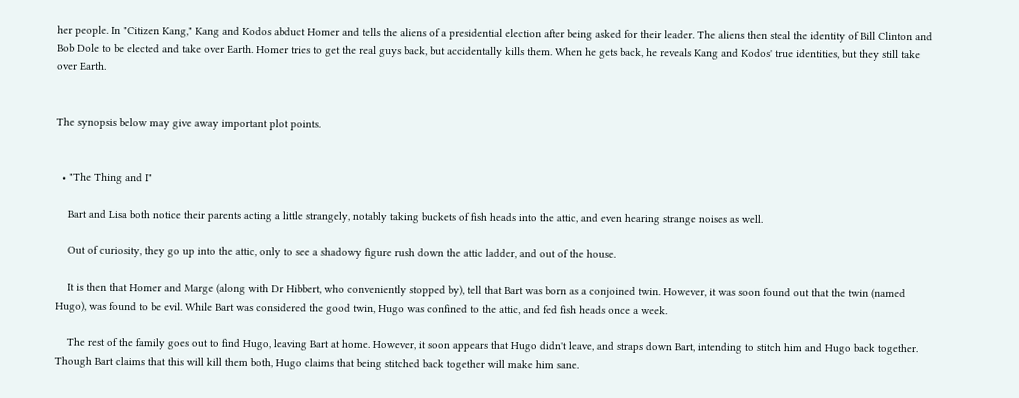her people. In "Citizen Kang," Kang and Kodos abduct Homer and tells the aliens of a presidential election after being asked for their leader. The aliens then steal the identity of Bill Clinton and Bob Dole to be elected and take over Earth. Homer tries to get the real guys back, but accidentally kills them. When he gets back, he reveals Kang and Kodos' true identities, but they still take over Earth.


The synopsis below may give away important plot points.


  • "The Thing and I"

    Bart and Lisa both notice their parents acting a little strangely, notably taking buckets of fish heads into the attic, and even hearing strange noises as well.

    Out of curiosity, they go up into the attic, only to see a shadowy figure rush down the attic ladder, and out of the house.

    It is then that Homer and Marge (along with Dr Hibbert, who conveniently stopped by), tell that Bart was born as a conjoined twin. However, it was soon found out that the twin (named Hugo), was found to be evil. While Bart was considered the good twin, Hugo was confined to the attic, and fed fish heads once a week.

    The rest of the family goes out to find Hugo, leaving Bart at home. However, it soon appears that Hugo didn't leave, and straps down Bart, intending to stitch him and Hugo back together. Though Bart claims that this will kill them both, Hugo claims that being stitched back together will make him sane.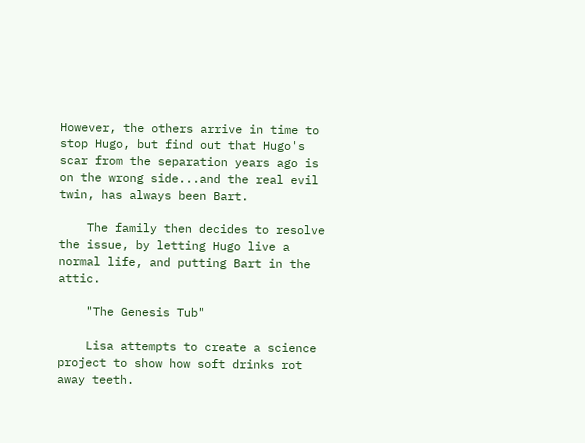However, the others arrive in time to stop Hugo, but find out that Hugo's scar from the separation years ago is on the wrong side...and the real evil twin, has always been Bart.

    The family then decides to resolve the issue, by letting Hugo live a normal life, and putting Bart in the attic.

    "The Genesis Tub"

    Lisa attempts to create a science project to show how soft drinks rot away teeth.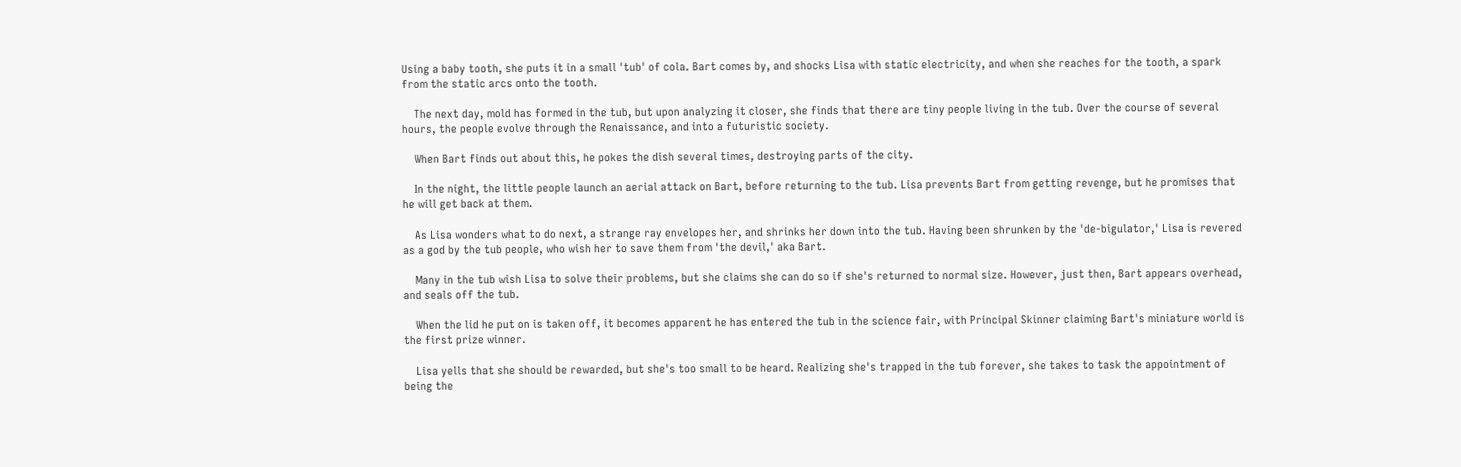Using a baby tooth, she puts it in a small 'tub' of cola. Bart comes by, and shocks Lisa with static electricity, and when she reaches for the tooth, a spark from the static arcs onto the tooth.

    The next day, mold has formed in the tub, but upon analyzing it closer, she finds that there are tiny people living in the tub. Over the course of several hours, the people evolve through the Renaissance, and into a futuristic society.

    When Bart finds out about this, he pokes the dish several times, destroying parts of the city.

    In the night, the little people launch an aerial attack on Bart, before returning to the tub. Lisa prevents Bart from getting revenge, but he promises that he will get back at them.

    As Lisa wonders what to do next, a strange ray envelopes her, and shrinks her down into the tub. Having been shrunken by the 'de-bigulator,' Lisa is revered as a god by the tub people, who wish her to save them from 'the devil,' aka Bart.

    Many in the tub wish Lisa to solve their problems, but she claims she can do so if she's returned to normal size. However, just then, Bart appears overhead, and seals off the tub.

    When the lid he put on is taken off, it becomes apparent he has entered the tub in the science fair, with Principal Skinner claiming Bart's miniature world is the first prize winner.

    Lisa yells that she should be rewarded, but she's too small to be heard. Realizing she's trapped in the tub forever, she takes to task the appointment of being the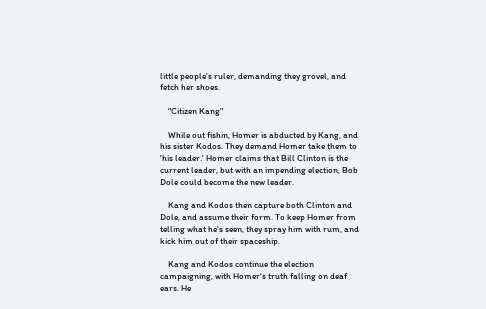little people's ruler, demanding they grovel, and fetch her shoes.

    "Citizen Kang"

    While out fishin, Homer is abducted by Kang, and his sister Kodos. They demand Homer take them to 'his leader.' Homer claims that Bill Clinton is the current leader, but with an impending election, Bob Dole could become the new leader.

    Kang and Kodos then capture both Clinton and Dole, and assume their form. To keep Homer from telling what he's seen, they spray him with rum, and kick him out of their spaceship.

    Kang and Kodos continue the election campaigning, with Homer's truth falling on deaf ears. He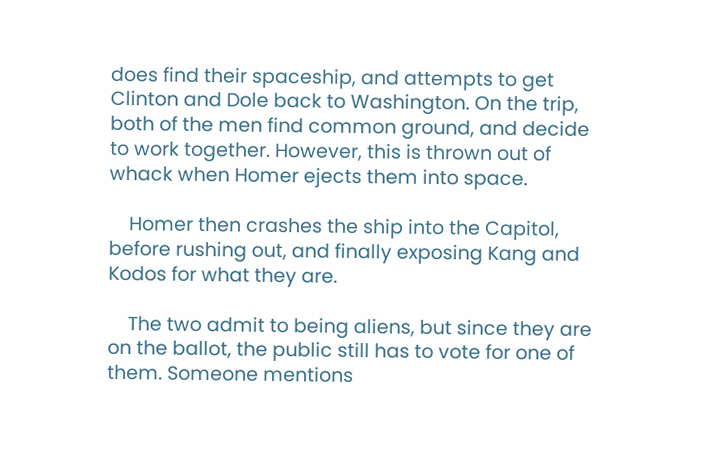does find their spaceship, and attempts to get Clinton and Dole back to Washington. On the trip, both of the men find common ground, and decide to work together. However, this is thrown out of whack when Homer ejects them into space.

    Homer then crashes the ship into the Capitol, before rushing out, and finally exposing Kang and Kodos for what they are.

    The two admit to being aliens, but since they are on the ballot, the public still has to vote for one of them. Someone mentions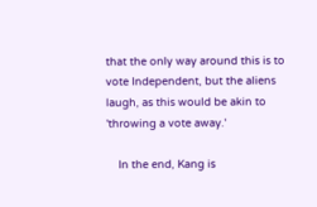that the only way around this is to vote Independent, but the aliens laugh, as this would be akin to 'throwing a vote away.'

    In the end, Kang is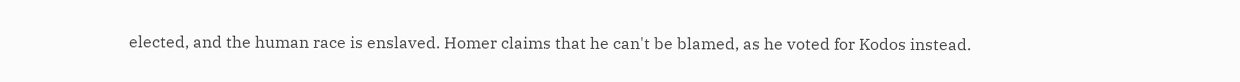elected, and the human race is enslaved. Homer claims that he can't be blamed, as he voted for Kodos instead.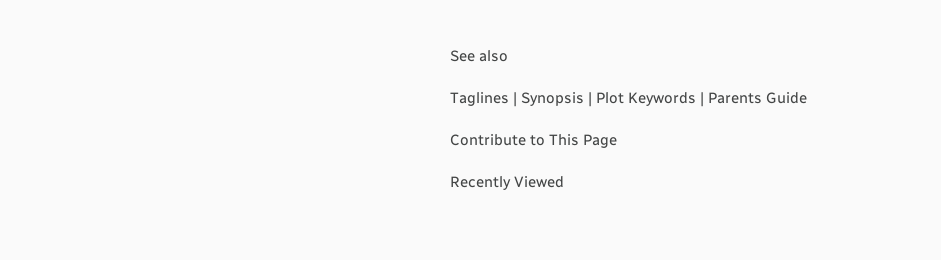See also

Taglines | Synopsis | Plot Keywords | Parents Guide

Contribute to This Page

Recently Viewed